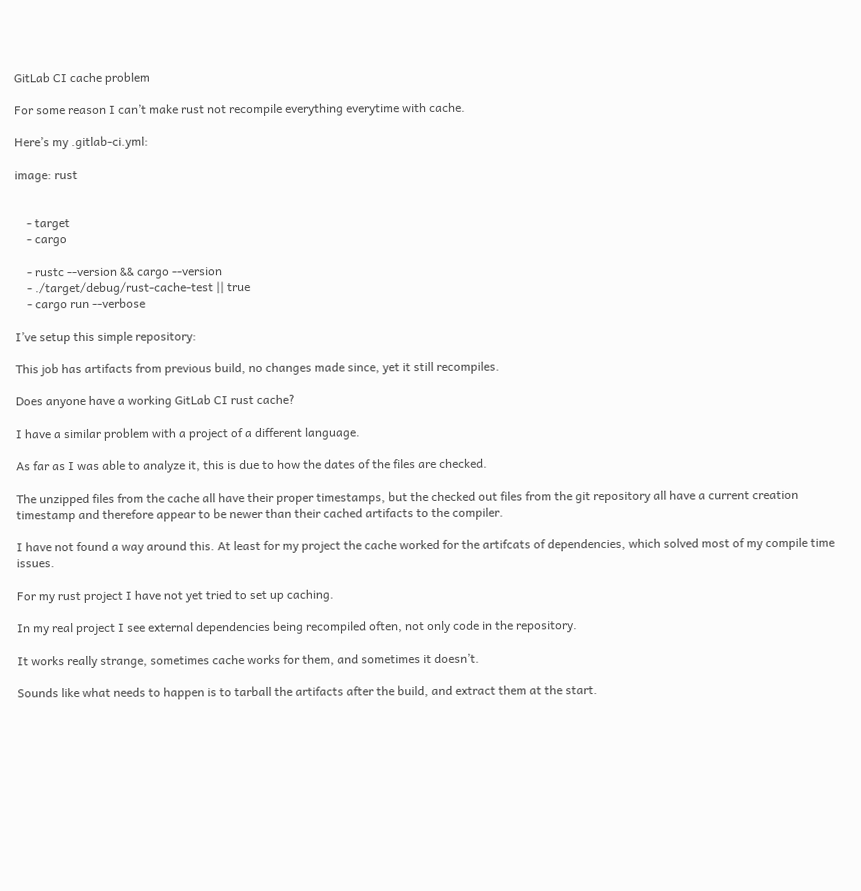GitLab CI cache problem

For some reason I can’t make rust not recompile everything everytime with cache.

Here’s my .gitlab-ci.yml:

image: rust


    - target
    - cargo

    - rustc --version && cargo --version
    - ./target/debug/rust-cache-test || true
    - cargo run --verbose

I’ve setup this simple repository:

This job has artifacts from previous build, no changes made since, yet it still recompiles.

Does anyone have a working GitLab CI rust cache?

I have a similar problem with a project of a different language.

As far as I was able to analyze it, this is due to how the dates of the files are checked.

The unzipped files from the cache all have their proper timestamps, but the checked out files from the git repository all have a current creation timestamp and therefore appear to be newer than their cached artifacts to the compiler.

I have not found a way around this. At least for my project the cache worked for the artifcats of dependencies, which solved most of my compile time issues.

For my rust project I have not yet tried to set up caching.

In my real project I see external dependencies being recompiled often, not only code in the repository.

It works really strange, sometimes cache works for them, and sometimes it doesn’t.

Sounds like what needs to happen is to tarball the artifacts after the build, and extract them at the start.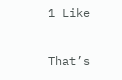1 Like

That’s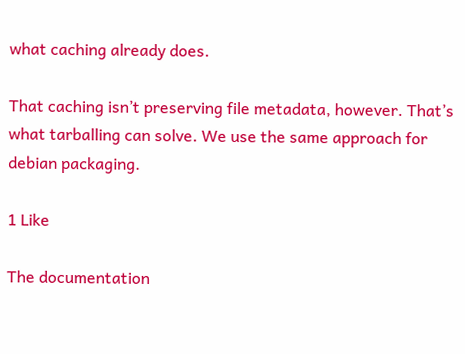what caching already does.

That caching isn’t preserving file metadata, however. That’s what tarballing can solve. We use the same approach for debian packaging.

1 Like

The documentation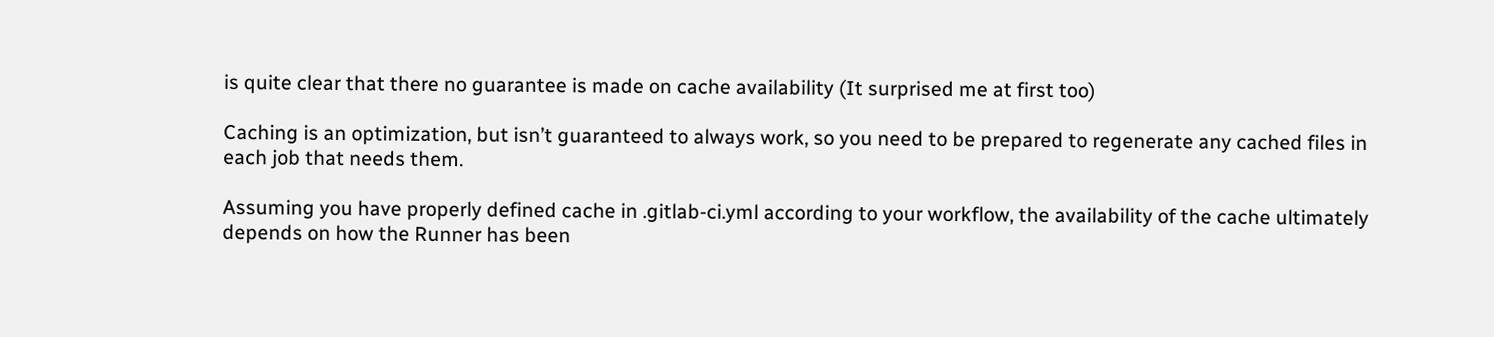is quite clear that there no guarantee is made on cache availability (It surprised me at first too)

Caching is an optimization, but isn’t guaranteed to always work, so you need to be prepared to regenerate any cached files in each job that needs them.

Assuming you have properly defined cache in .gitlab-ci.yml according to your workflow, the availability of the cache ultimately depends on how the Runner has been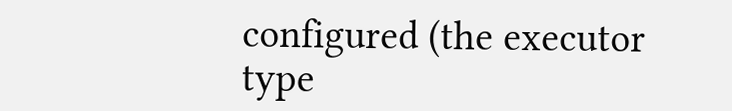configured (the executor type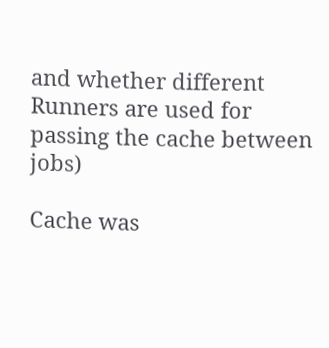and whether different Runners are used for passing the cache between jobs)

Cache was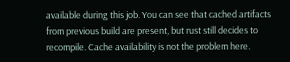available during this job. You can see that cached artifacts from previous build are present, but rust still decides to recompile. Cache availability is not the problem here.